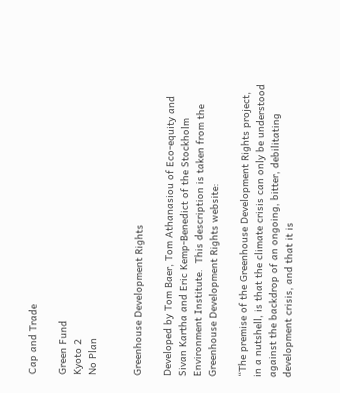Cap and Trade

Green Fund
Kyoto 2
No Plan


Greenhouse Development Rights

Developed by Tom Baer, Tom Athanasiou of Eco-equity and Sivan Kartha and Eric Kemp-Benedict of the Stockholm Environment Institute.  This description is taken from the Greenhouse Development Rights website:

“The premise of the Greenhouse Development Rights project, in a nutshell, is that the climate crisis can only be understood against the backdrop of an ongoing, bitter, debilitating development crisis, and that it is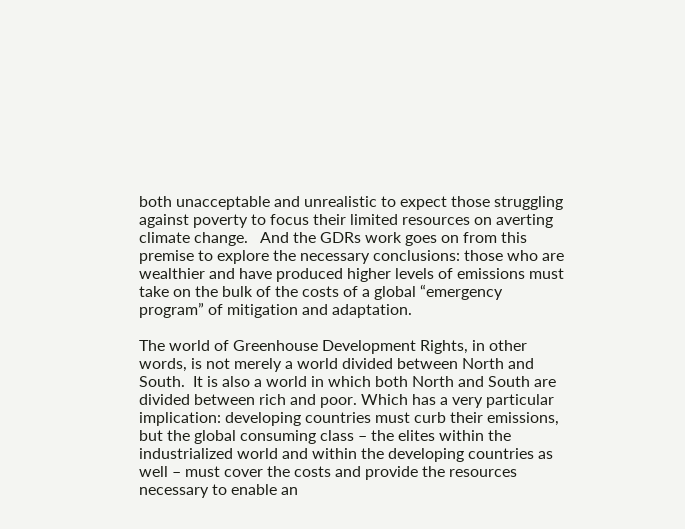both unacceptable and unrealistic to expect those struggling against poverty to focus their limited resources on averting climate change.   And the GDRs work goes on from this premise to explore the necessary conclusions: those who are wealthier and have produced higher levels of emissions must take on the bulk of the costs of a global “emergency program” of mitigation and adaptation.

The world of Greenhouse Development Rights, in other words, is not merely a world divided between North and South.  It is also a world in which both North and South are divided between rich and poor. Which has a very particular implication: developing countries must curb their emissions, but the global consuming class – the elites within the industrialized world and within the developing countries as well – must cover the costs and provide the resources necessary to enable an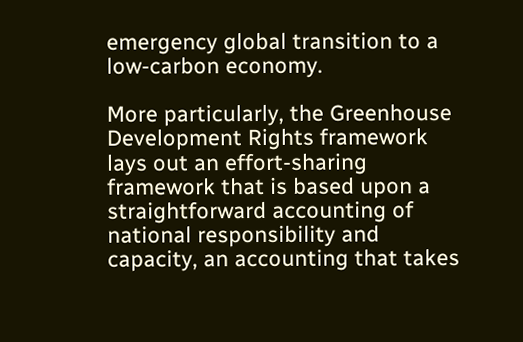emergency global transition to a low-carbon economy.

More particularly, the Greenhouse Development Rights framework lays out an effort-sharing framework that is based upon a straightforward accounting of national responsibility and capacity, an accounting that takes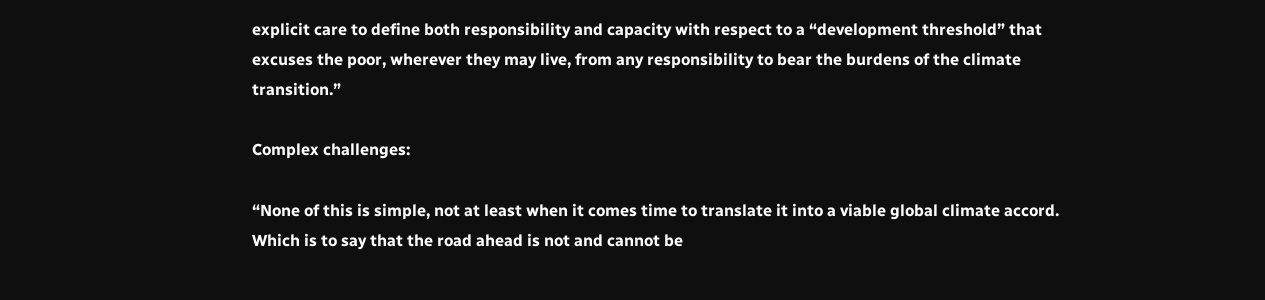explicit care to define both responsibility and capacity with respect to a “development threshold” that excuses the poor, wherever they may live, from any responsibility to bear the burdens of the climate transition.”

Complex challenges:

“None of this is simple, not at least when it comes time to translate it into a viable global climate accord. Which is to say that the road ahead is not and cannot be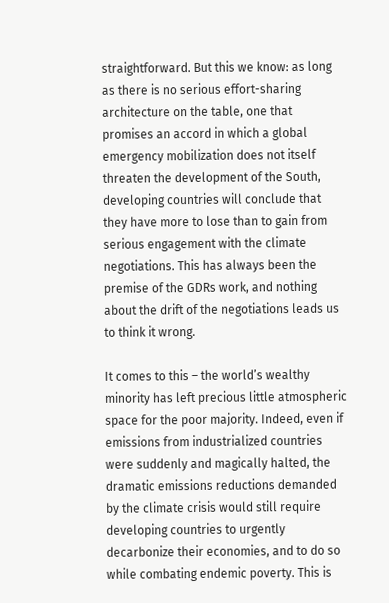straightforward. But this we know: as long as there is no serious effort-sharing architecture on the table, one that promises an accord in which a global emergency mobilization does not itself threaten the development of the South, developing countries will conclude that they have more to lose than to gain from serious engagement with the climate negotiations. This has always been the premise of the GDRs work, and nothing about the drift of the negotiations leads us to think it wrong.

It comes to this – the world’s wealthy minority has left precious little atmospheric space for the poor majority. Indeed, even if emissions from industrialized countries were suddenly and magically halted, the dramatic emissions reductions demanded by the climate crisis would still require developing countries to urgently decarbonize their economies, and to do so while combating endemic poverty. This is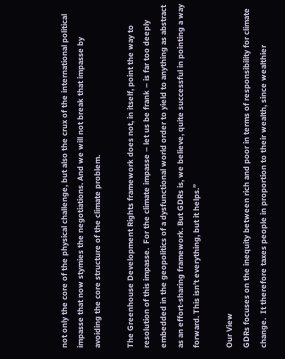not only the core of the physical challenge, but also the crux of the international political impasse that now stymies the negotiations. And we will not break that impasse by avoiding the core structure of the climate problem.

The Greenhouse Development Rights framework does not, in itself, point the way to resolution of this impasse.  For the climate impasse – let us be frank – is far too deeply embedded in the geopolitics of a dysfunctional world order to yield to anything as abstract as an effort-sharing framework. But GDRs is, we believe, quite successful in pointing a way forward. This isn’t everything, but it helps.”

Our View
GDRs focuses on the inequity between rich and poor in terms of responsibility for climate change.  It therefore taxes people in proportion to their wealth, since wealthier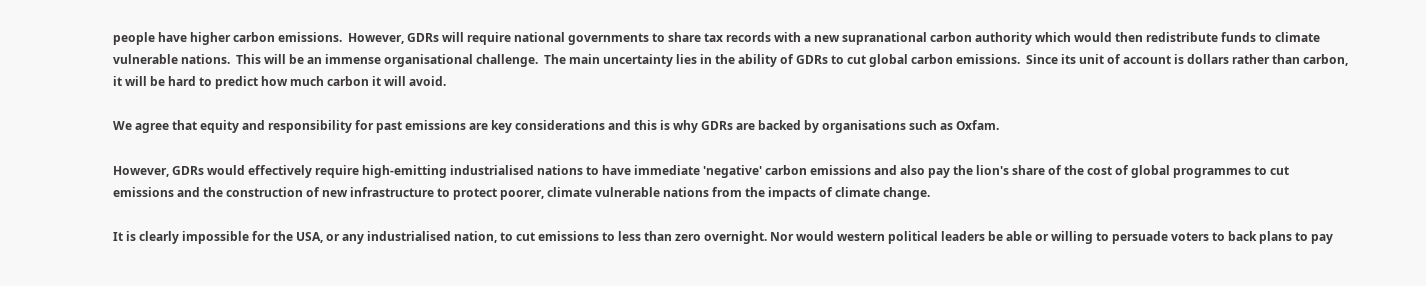people have higher carbon emissions.  However, GDRs will require national governments to share tax records with a new supranational carbon authority which would then redistribute funds to climate vulnerable nations.  This will be an immense organisational challenge.  The main uncertainty lies in the ability of GDRs to cut global carbon emissions.  Since its unit of account is dollars rather than carbon, it will be hard to predict how much carbon it will avoid.

We agree that equity and responsibility for past emissions are key considerations and this is why GDRs are backed by organisations such as Oxfam.

However, GDRs would effectively require high-emitting industrialised nations to have immediate 'negative' carbon emissions and also pay the lion's share of the cost of global programmes to cut emissions and the construction of new infrastructure to protect poorer, climate vulnerable nations from the impacts of climate change.

It is clearly impossible for the USA, or any industrialised nation, to cut emissions to less than zero overnight. Nor would western political leaders be able or willing to persuade voters to back plans to pay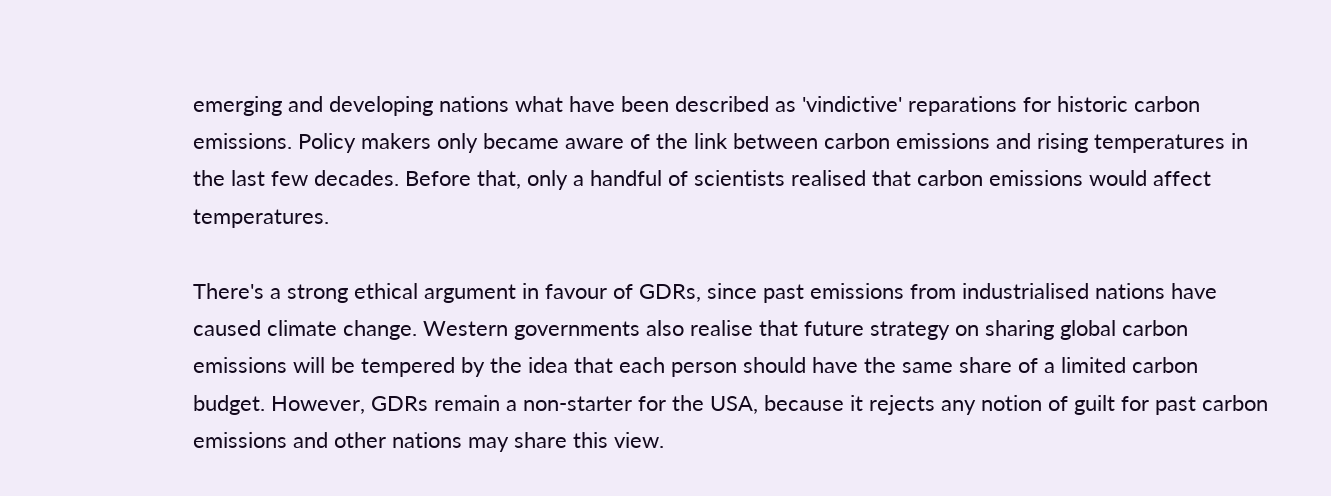emerging and developing nations what have been described as 'vindictive' reparations for historic carbon emissions. Policy makers only became aware of the link between carbon emissions and rising temperatures in the last few decades. Before that, only a handful of scientists realised that carbon emissions would affect temperatures.

There's a strong ethical argument in favour of GDRs, since past emissions from industrialised nations have caused climate change. Western governments also realise that future strategy on sharing global carbon emissions will be tempered by the idea that each person should have the same share of a limited carbon budget. However, GDRs remain a non-starter for the USA, because it rejects any notion of guilt for past carbon emissions and other nations may share this view.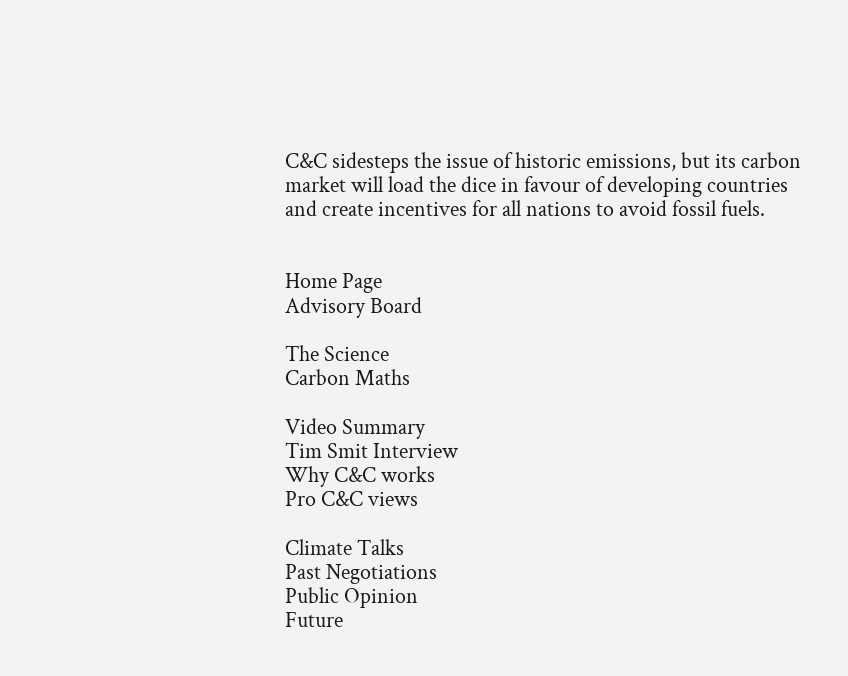C&C sidesteps the issue of historic emissions, but its carbon market will load the dice in favour of developing countries and create incentives for all nations to avoid fossil fuels.


Home Page
Advisory Board

The Science
Carbon Maths

Video Summary
Tim Smit Interview
Why C&C works
Pro C&C views

Climate Talks
Past Negotiations
Public Opinion
Future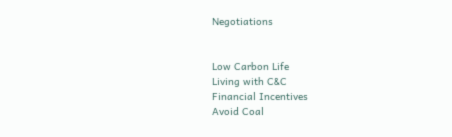Negotiations


Low Carbon Life
Living with C&C
Financial Incentives
Avoid Coal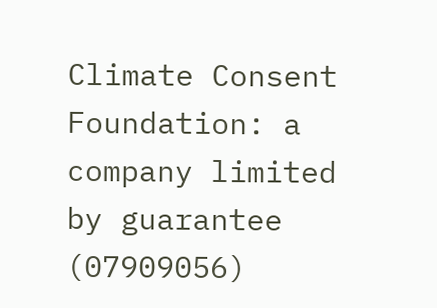Climate Consent Foundation: a company limited by guarantee (07909056)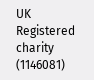UK Registered charity (1146081)